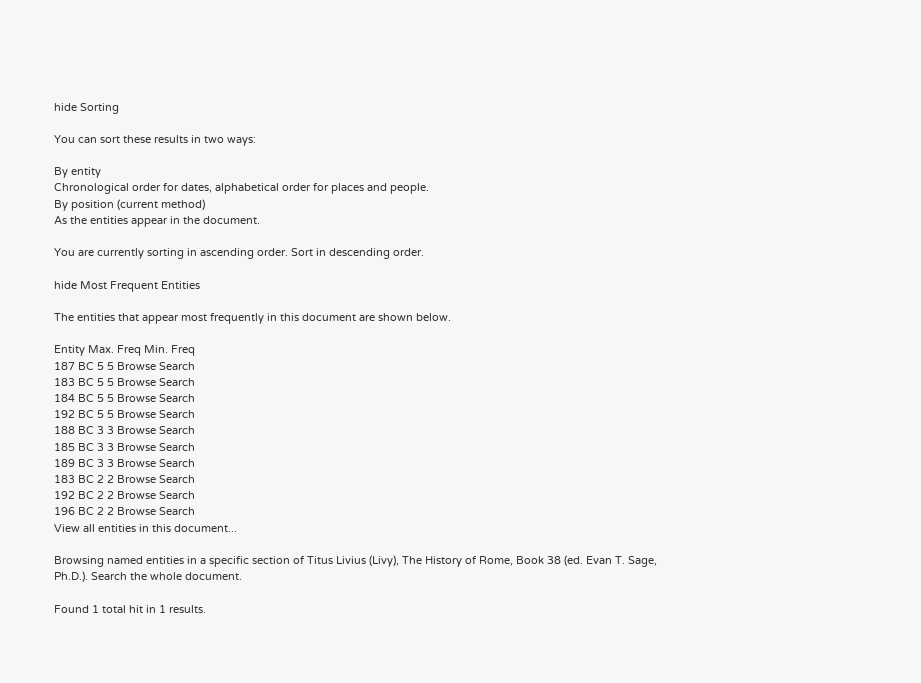hide Sorting

You can sort these results in two ways:

By entity
Chronological order for dates, alphabetical order for places and people.
By position (current method)
As the entities appear in the document.

You are currently sorting in ascending order. Sort in descending order.

hide Most Frequent Entities

The entities that appear most frequently in this document are shown below.

Entity Max. Freq Min. Freq
187 BC 5 5 Browse Search
183 BC 5 5 Browse Search
184 BC 5 5 Browse Search
192 BC 5 5 Browse Search
188 BC 3 3 Browse Search
185 BC 3 3 Browse Search
189 BC 3 3 Browse Search
183 BC 2 2 Browse Search
192 BC 2 2 Browse Search
196 BC 2 2 Browse Search
View all entities in this document...

Browsing named entities in a specific section of Titus Livius (Livy), The History of Rome, Book 38 (ed. Evan T. Sage, Ph.D.). Search the whole document.

Found 1 total hit in 1 results.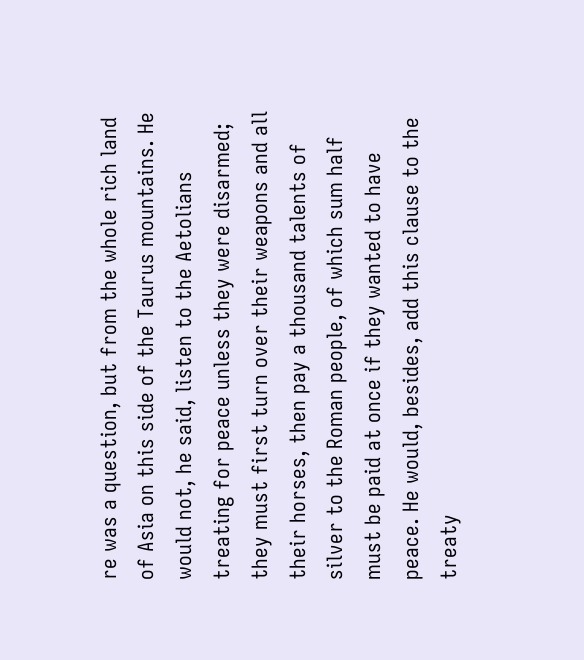re was a question, but from the whole rich land of Asia on this side of the Taurus mountains. He would not, he said, listen to the Aetolians treating for peace unless they were disarmed; they must first turn over their weapons and all their horses, then pay a thousand talents of silver to the Roman people, of which sum half must be paid at once if they wanted to have peace. He would, besides, add this clause to the treaty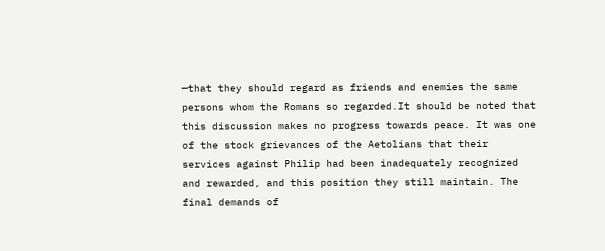—that they should regard as friends and enemies the same persons whom the Romans so regarded.It should be noted that this discussion makes no progress towards peace. It was one of the stock grievances of the Aetolians that their services against Philip had been inadequately recognized and rewarded, and this position they still maintain. The final demands of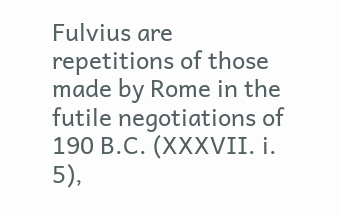Fulvius are repetitions of those made by Rome in the futile negotiations of 190 B.C. (XXXVII. i. 5),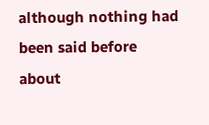although nothing had been said before about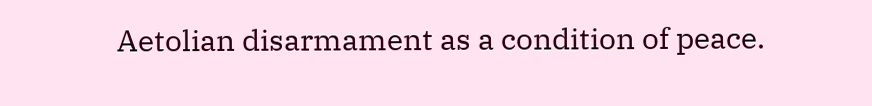Aetolian disarmament as a condition of peace.